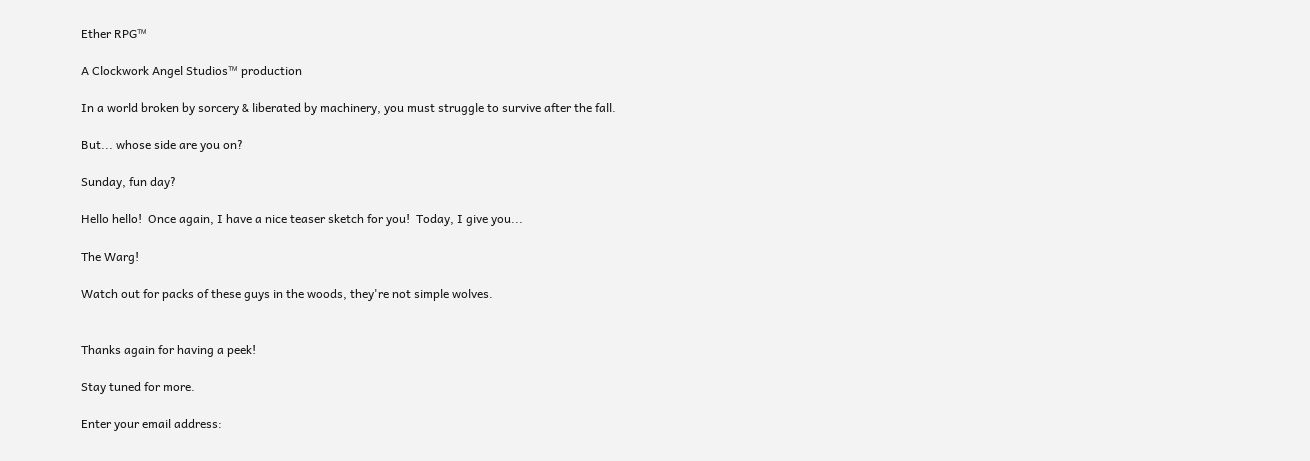Ether RPG™

A Clockwork Angel Studios™ production

In a world broken by sorcery & liberated by machinery, you must struggle to survive after the fall.

But... whose side are you on?

Sunday, fun day?

Hello hello!  Once again, I have a nice teaser sketch for you!  Today, I give you...

The Warg!

Watch out for packs of these guys in the woods, they're not simple wolves.


Thanks again for having a peek!

Stay tuned for more.

Enter your email address: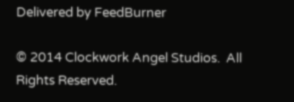Delivered by FeedBurner

© 2014 Clockwork Angel Studios.  All Rights Reserved.